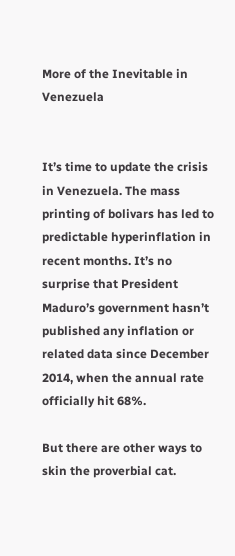More of the Inevitable in Venezuela


It’s time to update the crisis in Venezuela. The mass printing of bolivars has led to predictable hyperinflation in recent months. It’s no surprise that President Maduro’s government hasn’t published any inflation or related data since December 2014, when the annual rate officially hit 68%.

But there are other ways to skin the proverbial cat.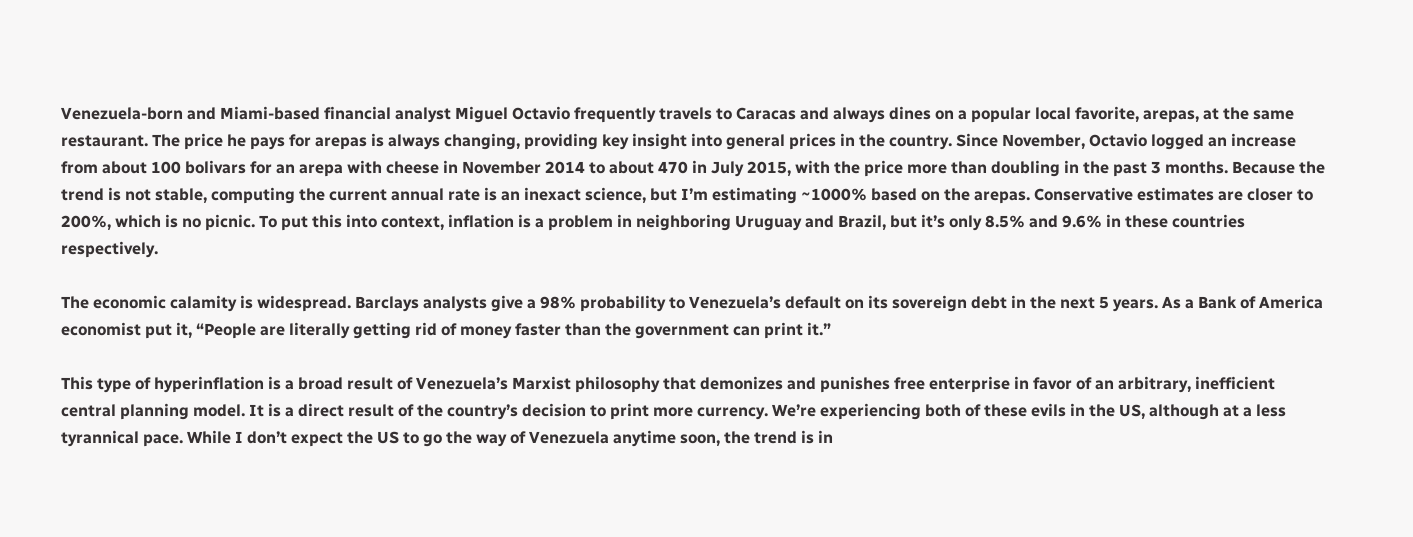Venezuela-born and Miami-based financial analyst Miguel Octavio frequently travels to Caracas and always dines on a popular local favorite, arepas, at the same restaurant. The price he pays for arepas is always changing, providing key insight into general prices in the country. Since November, Octavio logged an increase from about 100 bolivars for an arepa with cheese in November 2014 to about 470 in July 2015, with the price more than doubling in the past 3 months. Because the trend is not stable, computing the current annual rate is an inexact science, but I’m estimating ~1000% based on the arepas. Conservative estimates are closer to 200%, which is no picnic. To put this into context, inflation is a problem in neighboring Uruguay and Brazil, but it’s only 8.5% and 9.6% in these countries respectively.

The economic calamity is widespread. Barclays analysts give a 98% probability to Venezuela’s default on its sovereign debt in the next 5 years. As a Bank of America economist put it, “People are literally getting rid of money faster than the government can print it.”

This type of hyperinflation is a broad result of Venezuela’s Marxist philosophy that demonizes and punishes free enterprise in favor of an arbitrary, inefficient central planning model. It is a direct result of the country’s decision to print more currency. We’re experiencing both of these evils in the US, although at a less tyrannical pace. While I don’t expect the US to go the way of Venezuela anytime soon, the trend is in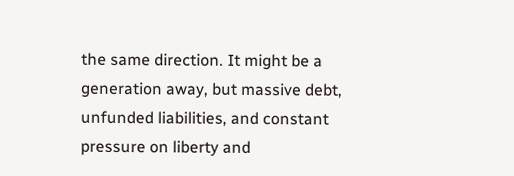the same direction. It might be a generation away, but massive debt, unfunded liabilities, and constant pressure on liberty and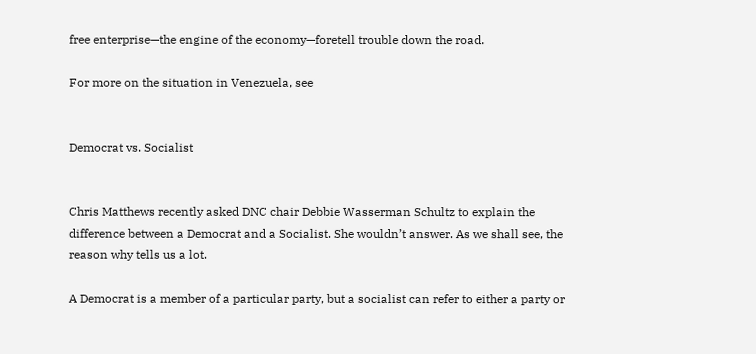free enterprise—the engine of the economy—foretell trouble down the road.

For more on the situation in Venezuela, see


Democrat vs. Socialist


Chris Matthews recently asked DNC chair Debbie Wasserman Schultz to explain the difference between a Democrat and a Socialist. She wouldn’t answer. As we shall see, the reason why tells us a lot.

A Democrat is a member of a particular party, but a socialist can refer to either a party or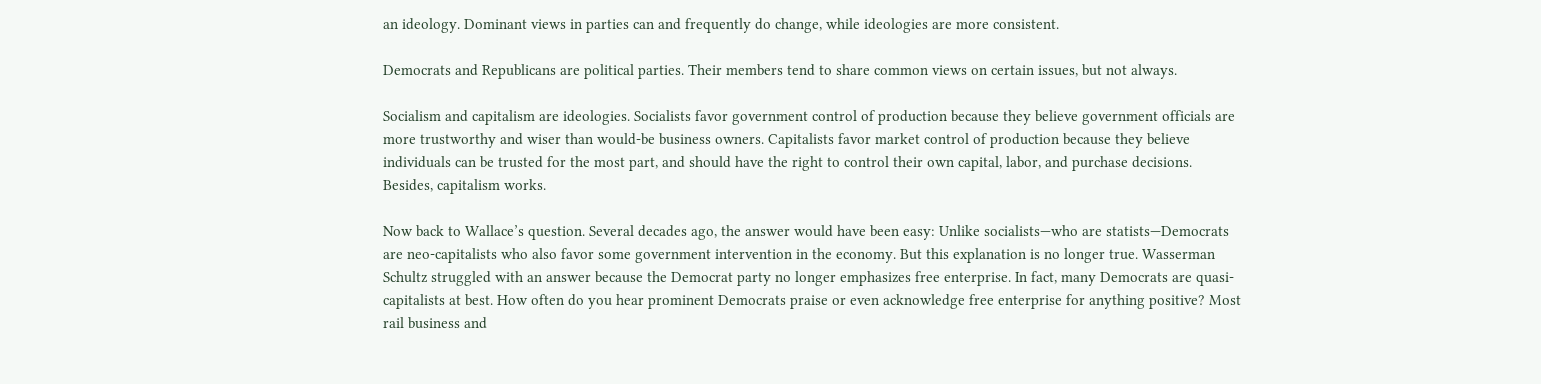an ideology. Dominant views in parties can and frequently do change, while ideologies are more consistent.

Democrats and Republicans are political parties. Their members tend to share common views on certain issues, but not always.

Socialism and capitalism are ideologies. Socialists favor government control of production because they believe government officials are more trustworthy and wiser than would-be business owners. Capitalists favor market control of production because they believe individuals can be trusted for the most part, and should have the right to control their own capital, labor, and purchase decisions. Besides, capitalism works.

Now back to Wallace’s question. Several decades ago, the answer would have been easy: Unlike socialists—who are statists—Democrats are neo-capitalists who also favor some government intervention in the economy. But this explanation is no longer true. Wasserman Schultz struggled with an answer because the Democrat party no longer emphasizes free enterprise. In fact, many Democrats are quasi-capitalists at best. How often do you hear prominent Democrats praise or even acknowledge free enterprise for anything positive? Most rail business and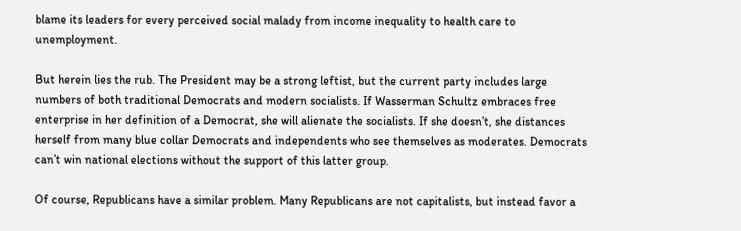blame its leaders for every perceived social malady from income inequality to health care to unemployment.

But herein lies the rub. The President may be a strong leftist, but the current party includes large numbers of both traditional Democrats and modern socialists. If Wasserman Schultz embraces free enterprise in her definition of a Democrat, she will alienate the socialists. If she doesn’t, she distances herself from many blue collar Democrats and independents who see themselves as moderates. Democrats can’t win national elections without the support of this latter group.

Of course, Republicans have a similar problem. Many Republicans are not capitalists, but instead favor a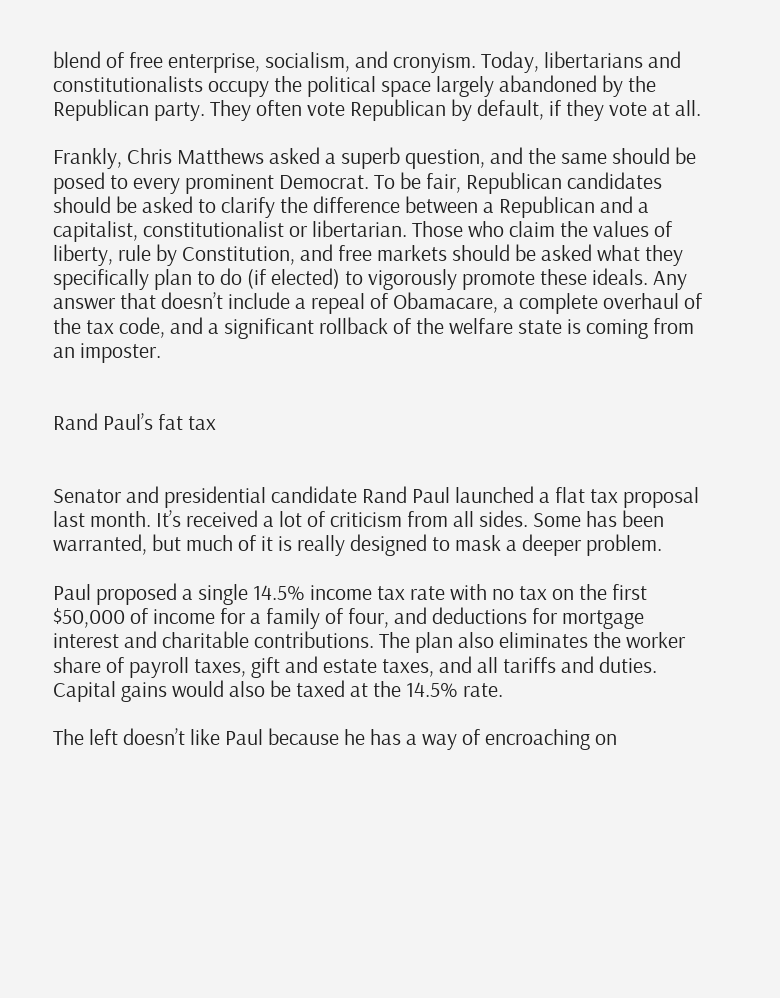blend of free enterprise, socialism, and cronyism. Today, libertarians and constitutionalists occupy the political space largely abandoned by the Republican party. They often vote Republican by default, if they vote at all.

Frankly, Chris Matthews asked a superb question, and the same should be posed to every prominent Democrat. To be fair, Republican candidates should be asked to clarify the difference between a Republican and a capitalist, constitutionalist or libertarian. Those who claim the values of liberty, rule by Constitution, and free markets should be asked what they specifically plan to do (if elected) to vigorously promote these ideals. Any answer that doesn’t include a repeal of Obamacare, a complete overhaul of the tax code, and a significant rollback of the welfare state is coming from an imposter.


Rand Paul’s fat tax


Senator and presidential candidate Rand Paul launched a flat tax proposal last month. It’s received a lot of criticism from all sides. Some has been warranted, but much of it is really designed to mask a deeper problem.

Paul proposed a single 14.5% income tax rate with no tax on the first $50,000 of income for a family of four, and deductions for mortgage interest and charitable contributions. The plan also eliminates the worker share of payroll taxes, gift and estate taxes, and all tariffs and duties. Capital gains would also be taxed at the 14.5% rate.

The left doesn’t like Paul because he has a way of encroaching on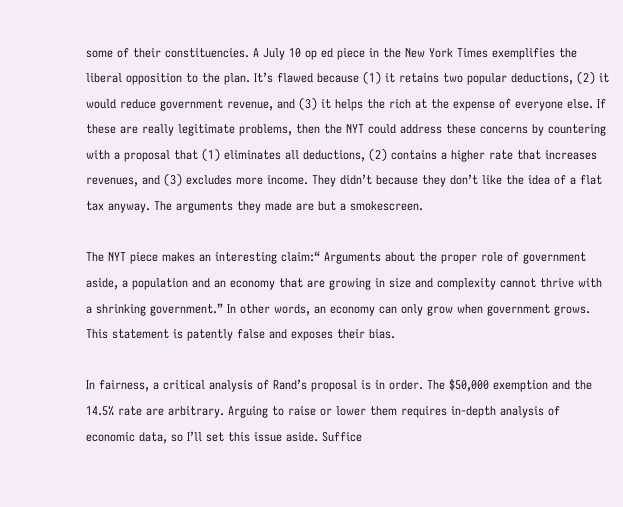some of their constituencies. A July 10 op ed piece in the New York Times exemplifies the liberal opposition to the plan. It’s flawed because (1) it retains two popular deductions, (2) it would reduce government revenue, and (3) it helps the rich at the expense of everyone else. If these are really legitimate problems, then the NYT could address these concerns by countering with a proposal that (1) eliminates all deductions, (2) contains a higher rate that increases revenues, and (3) excludes more income. They didn’t because they don’t like the idea of a flat tax anyway. The arguments they made are but a smokescreen.

The NYT piece makes an interesting claim:“ Arguments about the proper role of government aside, a population and an economy that are growing in size and complexity cannot thrive with a shrinking government.” In other words, an economy can only grow when government grows. This statement is patently false and exposes their bias.

In fairness, a critical analysis of Rand’s proposal is in order. The $50,000 exemption and the 14.5% rate are arbitrary. Arguing to raise or lower them requires in-depth analysis of economic data, so I’ll set this issue aside. Suffice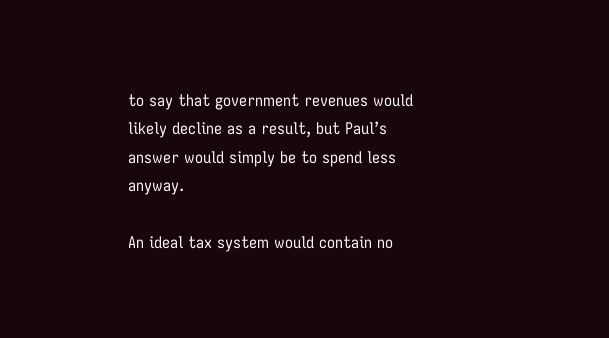to say that government revenues would likely decline as a result, but Paul’s answer would simply be to spend less anyway.

An ideal tax system would contain no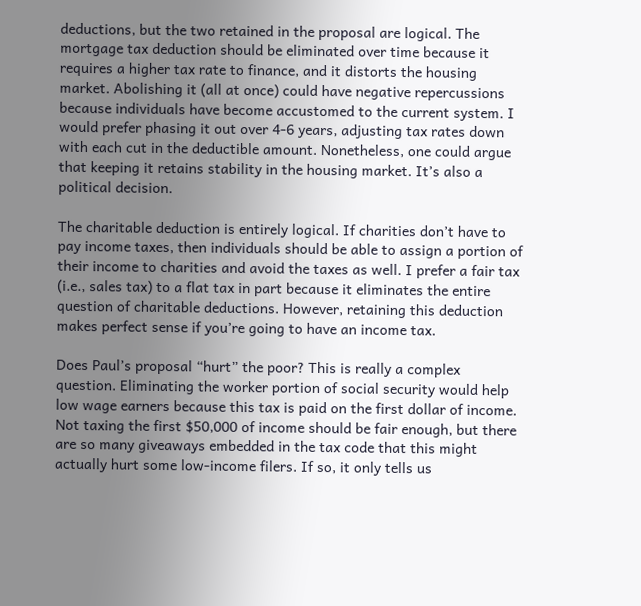deductions, but the two retained in the proposal are logical. The mortgage tax deduction should be eliminated over time because it requires a higher tax rate to finance, and it distorts the housing market. Abolishing it (all at once) could have negative repercussions because individuals have become accustomed to the current system. I would prefer phasing it out over 4-6 years, adjusting tax rates down with each cut in the deductible amount. Nonetheless, one could argue that keeping it retains stability in the housing market. It’s also a political decision.

The charitable deduction is entirely logical. If charities don’t have to pay income taxes, then individuals should be able to assign a portion of their income to charities and avoid the taxes as well. I prefer a fair tax (i.e., sales tax) to a flat tax in part because it eliminates the entire question of charitable deductions. However, retaining this deduction makes perfect sense if you’re going to have an income tax.

Does Paul’s proposal “hurt” the poor? This is really a complex question. Eliminating the worker portion of social security would help low wage earners because this tax is paid on the first dollar of income. Not taxing the first $50,000 of income should be fair enough, but there are so many giveaways embedded in the tax code that this might actually hurt some low-income filers. If so, it only tells us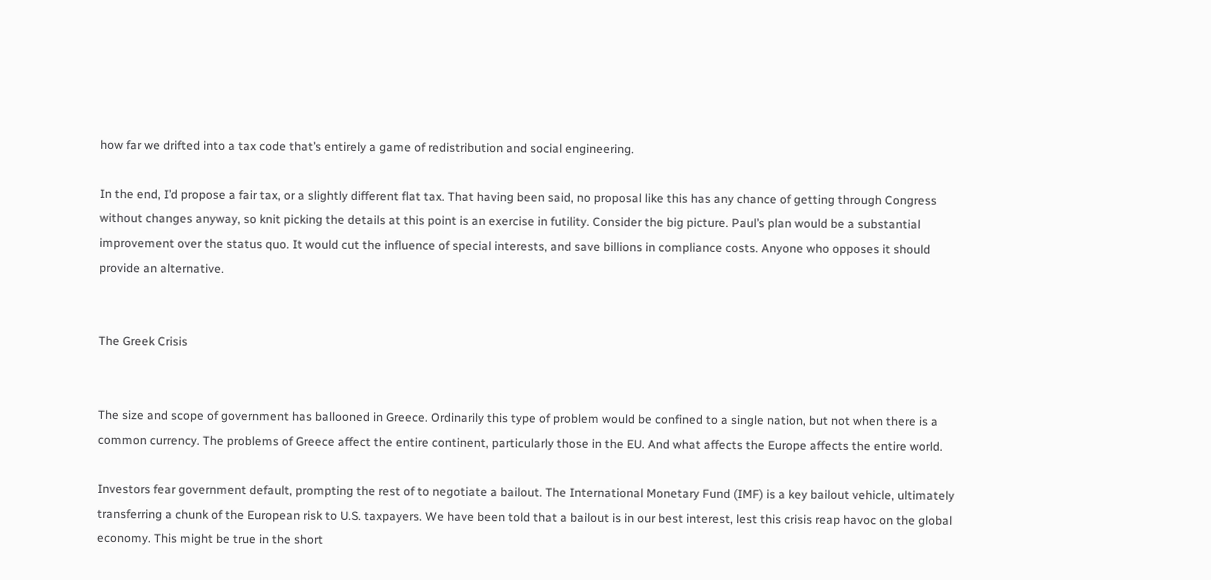how far we drifted into a tax code that’s entirely a game of redistribution and social engineering.

In the end, I’d propose a fair tax, or a slightly different flat tax. That having been said, no proposal like this has any chance of getting through Congress without changes anyway, so knit picking the details at this point is an exercise in futility. Consider the big picture. Paul’s plan would be a substantial improvement over the status quo. It would cut the influence of special interests, and save billions in compliance costs. Anyone who opposes it should provide an alternative.


The Greek Crisis


The size and scope of government has ballooned in Greece. Ordinarily this type of problem would be confined to a single nation, but not when there is a common currency. The problems of Greece affect the entire continent, particularly those in the EU. And what affects the Europe affects the entire world.

Investors fear government default, prompting the rest of to negotiate a bailout. The International Monetary Fund (IMF) is a key bailout vehicle, ultimately transferring a chunk of the European risk to U.S. taxpayers. We have been told that a bailout is in our best interest, lest this crisis reap havoc on the global economy. This might be true in the short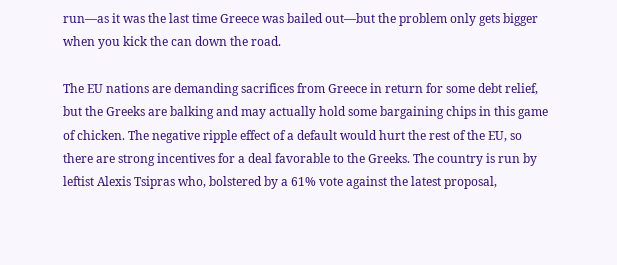run—as it was the last time Greece was bailed out—but the problem only gets bigger when you kick the can down the road.

The EU nations are demanding sacrifices from Greece in return for some debt relief, but the Greeks are balking and may actually hold some bargaining chips in this game of chicken. The negative ripple effect of a default would hurt the rest of the EU, so there are strong incentives for a deal favorable to the Greeks. The country is run by leftist Alexis Tsipras who, bolstered by a 61% vote against the latest proposal,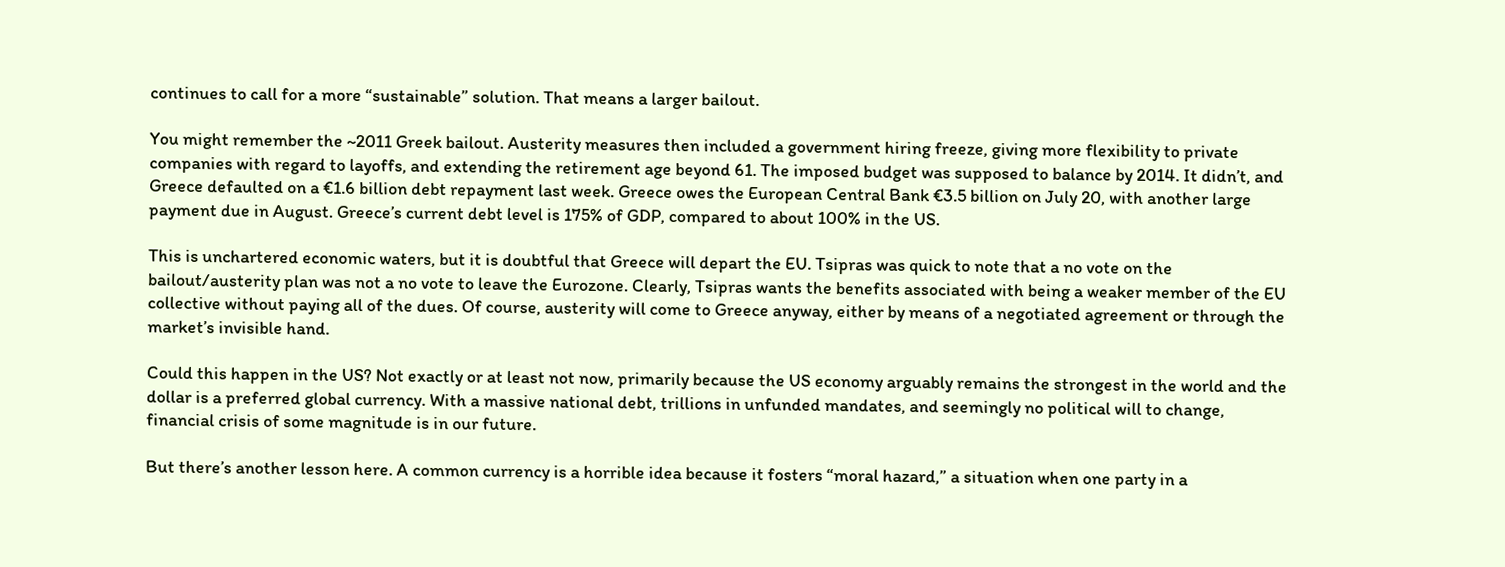continues to call for a more “sustainable” solution. That means a larger bailout.

You might remember the ~2011 Greek bailout. Austerity measures then included a government hiring freeze, giving more flexibility to private companies with regard to layoffs, and extending the retirement age beyond 61. The imposed budget was supposed to balance by 2014. It didn’t, and Greece defaulted on a €1.6 billion debt repayment last week. Greece owes the European Central Bank €3.5 billion on July 20, with another large payment due in August. Greece’s current debt level is 175% of GDP, compared to about 100% in the US.

This is unchartered economic waters, but it is doubtful that Greece will depart the EU. Tsipras was quick to note that a no vote on the bailout/austerity plan was not a no vote to leave the Eurozone. Clearly, Tsipras wants the benefits associated with being a weaker member of the EU collective without paying all of the dues. Of course, austerity will come to Greece anyway, either by means of a negotiated agreement or through the market’s invisible hand.

Could this happen in the US? Not exactly or at least not now, primarily because the US economy arguably remains the strongest in the world and the dollar is a preferred global currency. With a massive national debt, trillions in unfunded mandates, and seemingly no political will to change, financial crisis of some magnitude is in our future.

But there’s another lesson here. A common currency is a horrible idea because it fosters “moral hazard,” a situation when one party in a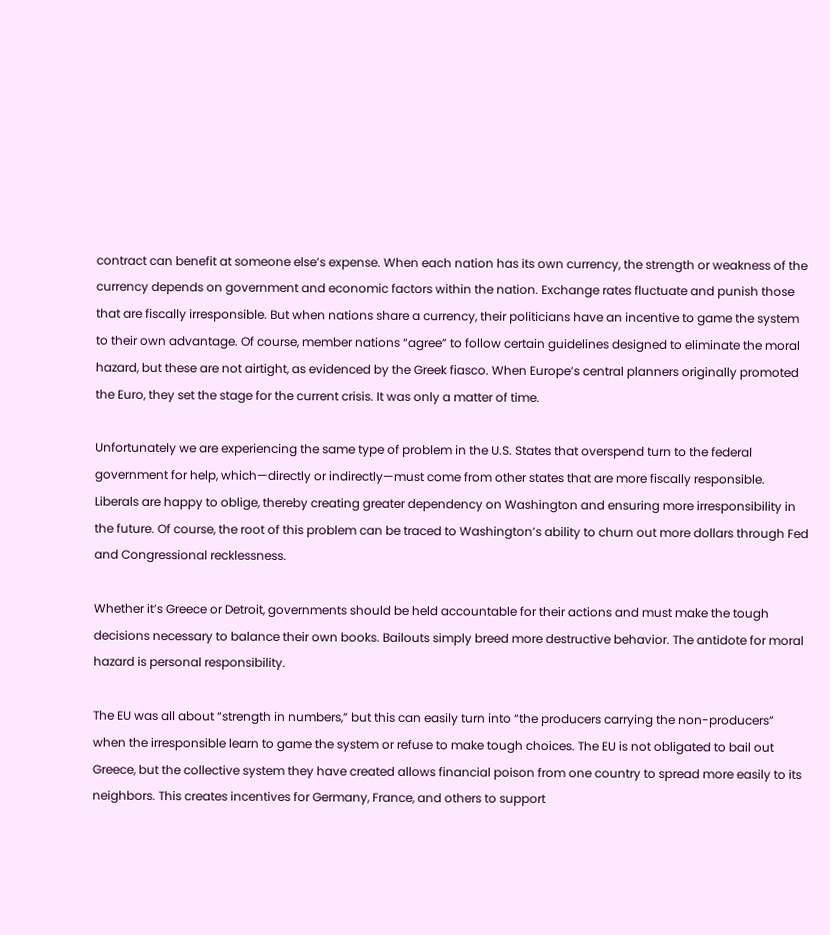contract can benefit at someone else’s expense. When each nation has its own currency, the strength or weakness of the currency depends on government and economic factors within the nation. Exchange rates fluctuate and punish those that are fiscally irresponsible. But when nations share a currency, their politicians have an incentive to game the system to their own advantage. Of course, member nations “agree” to follow certain guidelines designed to eliminate the moral hazard, but these are not airtight, as evidenced by the Greek fiasco. When Europe’s central planners originally promoted the Euro, they set the stage for the current crisis. It was only a matter of time.

Unfortunately we are experiencing the same type of problem in the U.S. States that overspend turn to the federal government for help, which—directly or indirectly—must come from other states that are more fiscally responsible. Liberals are happy to oblige, thereby creating greater dependency on Washington and ensuring more irresponsibility in the future. Of course, the root of this problem can be traced to Washington’s ability to churn out more dollars through Fed and Congressional recklessness.

Whether it’s Greece or Detroit, governments should be held accountable for their actions and must make the tough decisions necessary to balance their own books. Bailouts simply breed more destructive behavior. The antidote for moral hazard is personal responsibility.

The EU was all about “strength in numbers,” but this can easily turn into “the producers carrying the non-producers” when the irresponsible learn to game the system or refuse to make tough choices. The EU is not obligated to bail out Greece, but the collective system they have created allows financial poison from one country to spread more easily to its neighbors. This creates incentives for Germany, France, and others to support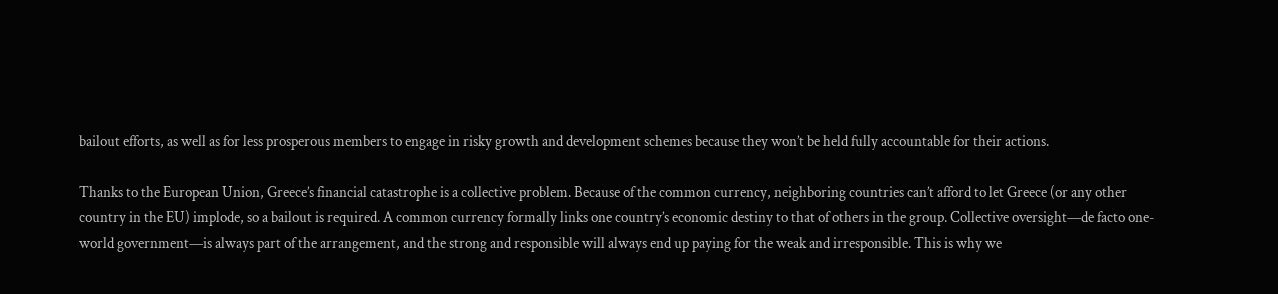bailout efforts, as well as for less prosperous members to engage in risky growth and development schemes because they won’t be held fully accountable for their actions.

Thanks to the European Union, Greece’s financial catastrophe is a collective problem. Because of the common currency, neighboring countries can’t afford to let Greece (or any other country in the EU) implode, so a bailout is required. A common currency formally links one country’s economic destiny to that of others in the group. Collective oversight—de facto one-world government—is always part of the arrangement, and the strong and responsible will always end up paying for the weak and irresponsible. This is why we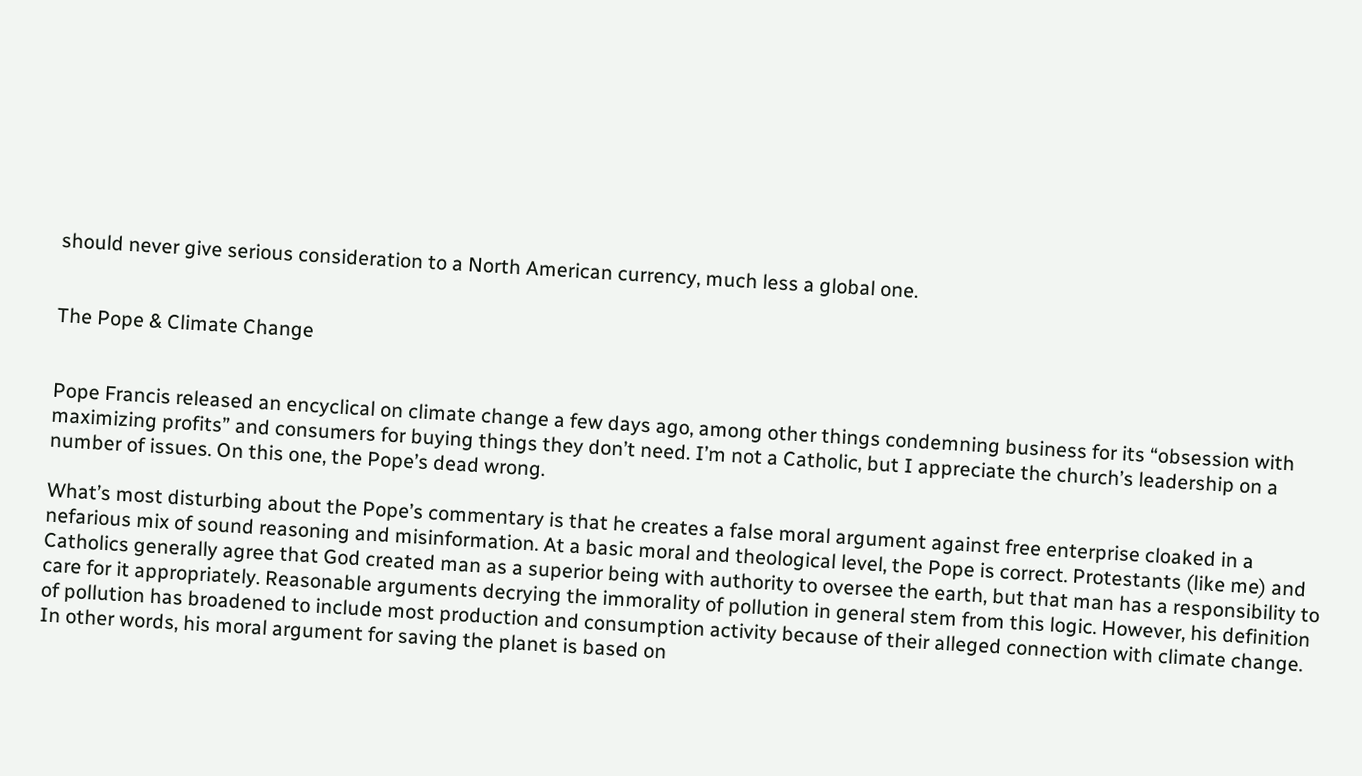should never give serious consideration to a North American currency, much less a global one.


The Pope & Climate Change


Pope Francis released an encyclical on climate change a few days ago, among other things condemning business for its “obsession with maximizing profits” and consumers for buying things they don’t need. I’m not a Catholic, but I appreciate the church’s leadership on a number of issues. On this one, the Pope’s dead wrong.

What’s most disturbing about the Pope’s commentary is that he creates a false moral argument against free enterprise cloaked in a nefarious mix of sound reasoning and misinformation. At a basic moral and theological level, the Pope is correct. Protestants (like me) and Catholics generally agree that God created man as a superior being with authority to oversee the earth, but that man has a responsibility to care for it appropriately. Reasonable arguments decrying the immorality of pollution in general stem from this logic. However, his definition of pollution has broadened to include most production and consumption activity because of their alleged connection with climate change. In other words, his moral argument for saving the planet is based on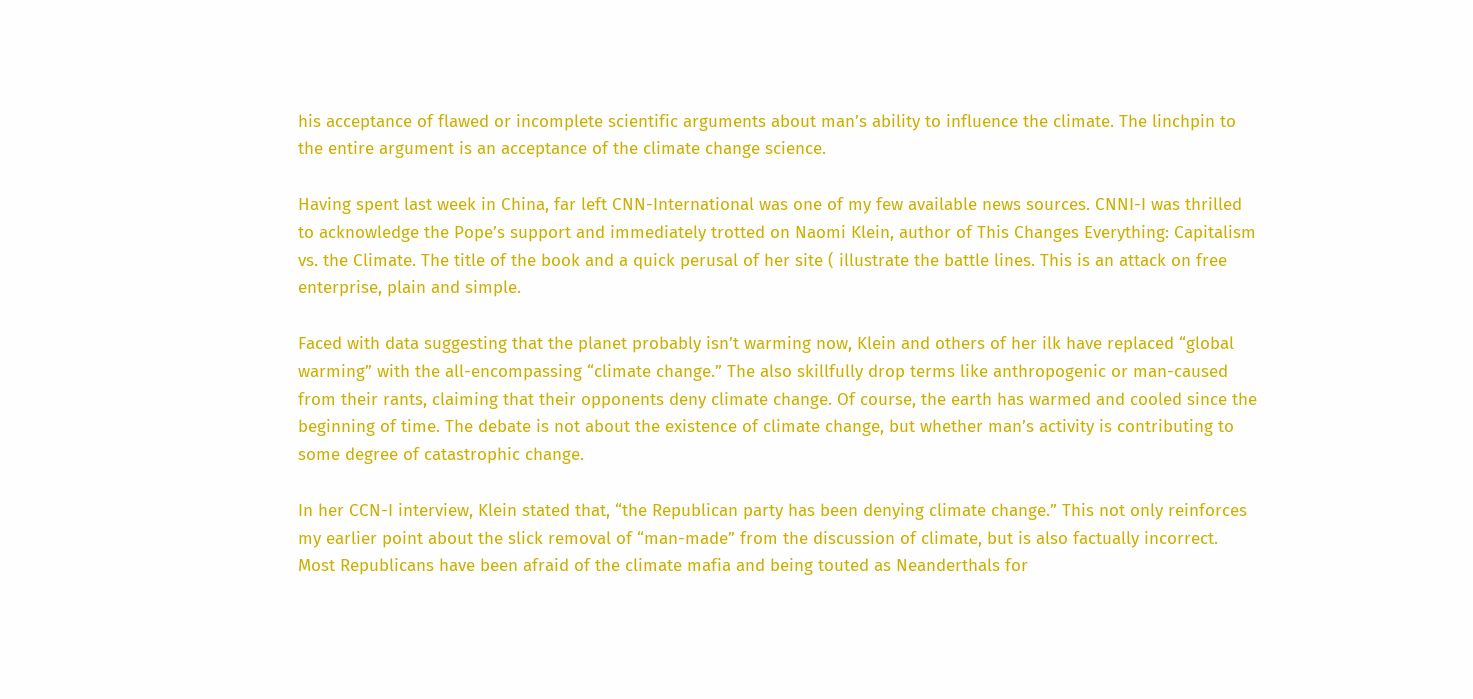his acceptance of flawed or incomplete scientific arguments about man’s ability to influence the climate. The linchpin to the entire argument is an acceptance of the climate change science.

Having spent last week in China, far left CNN-International was one of my few available news sources. CNNI-I was thrilled to acknowledge the Pope’s support and immediately trotted on Naomi Klein, author of This Changes Everything: Capitalism vs. the Climate. The title of the book and a quick perusal of her site ( illustrate the battle lines. This is an attack on free enterprise, plain and simple.

Faced with data suggesting that the planet probably isn’t warming now, Klein and others of her ilk have replaced “global warming” with the all-encompassing “climate change.” The also skillfully drop terms like anthropogenic or man-caused from their rants, claiming that their opponents deny climate change. Of course, the earth has warmed and cooled since the beginning of time. The debate is not about the existence of climate change, but whether man’s activity is contributing to some degree of catastrophic change.

In her CCN-I interview, Klein stated that, “the Republican party has been denying climate change.” This not only reinforces my earlier point about the slick removal of “man-made” from the discussion of climate, but is also factually incorrect. Most Republicans have been afraid of the climate mafia and being touted as Neanderthals for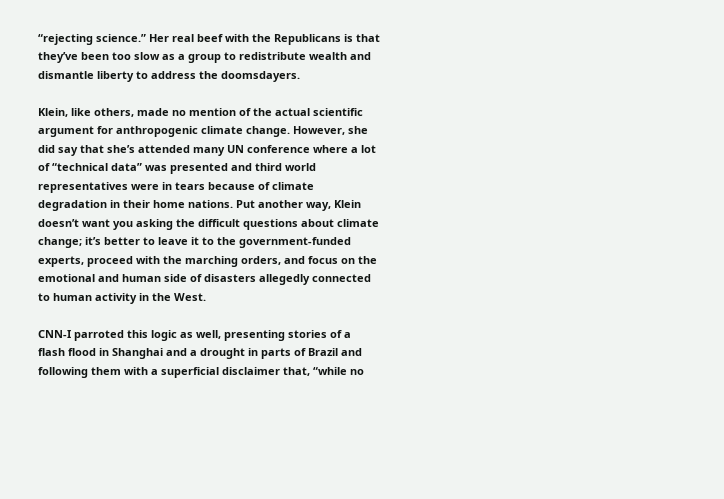“rejecting science.” Her real beef with the Republicans is that they’ve been too slow as a group to redistribute wealth and dismantle liberty to address the doomsdayers.

Klein, like others, made no mention of the actual scientific argument for anthropogenic climate change. However, she did say that she’s attended many UN conference where a lot of “technical data” was presented and third world representatives were in tears because of climate degradation in their home nations. Put another way, Klein doesn’t want you asking the difficult questions about climate change; it’s better to leave it to the government-funded experts, proceed with the marching orders, and focus on the emotional and human side of disasters allegedly connected to human activity in the West.

CNN-I parroted this logic as well, presenting stories of a flash flood in Shanghai and a drought in parts of Brazil and following them with a superficial disclaimer that, “while no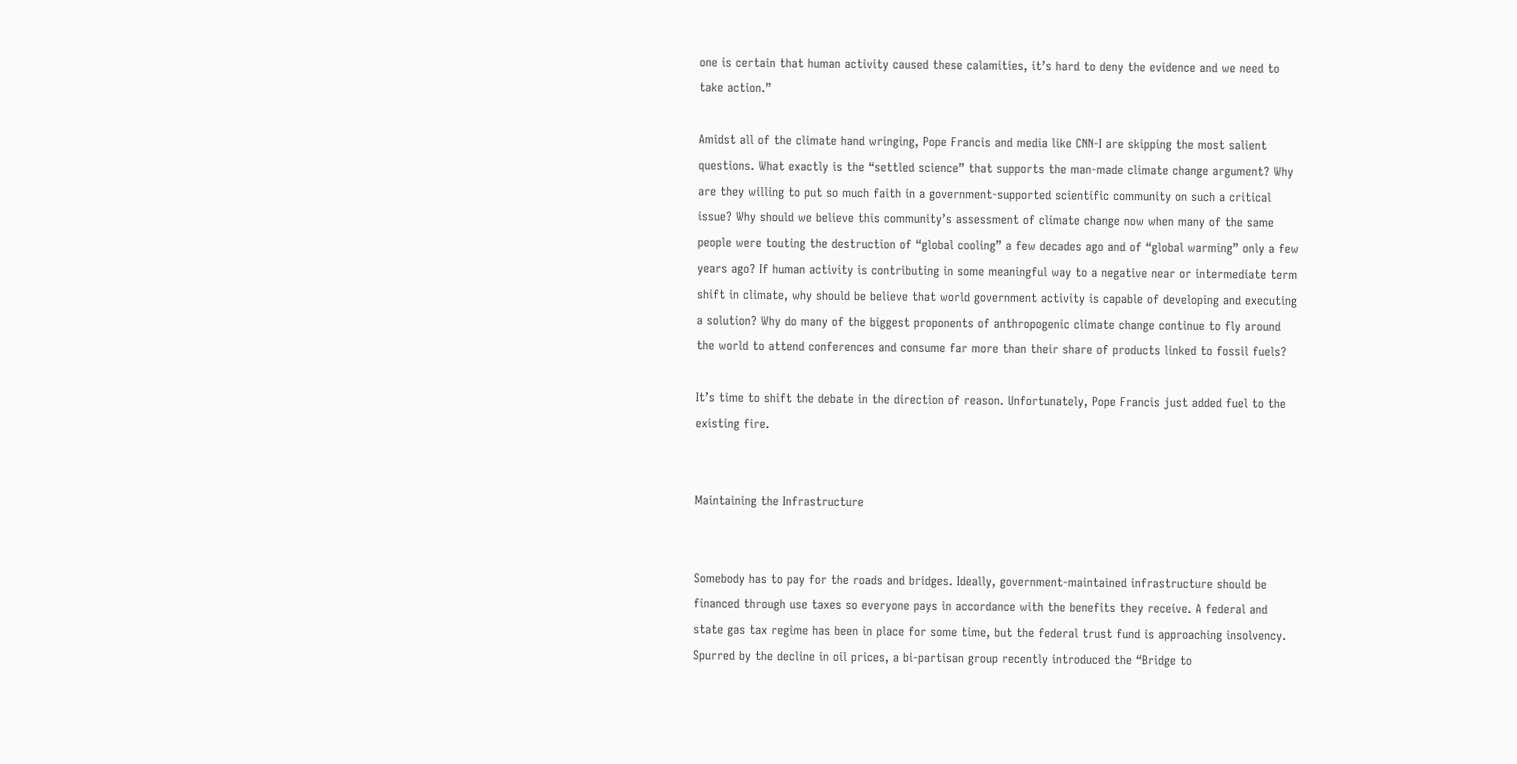one is certain that human activity caused these calamities, it’s hard to deny the evidence and we need to take action.”

Amidst all of the climate hand wringing, Pope Francis and media like CNN-I are skipping the most salient questions. What exactly is the “settled science” that supports the man-made climate change argument? Why are they willing to put so much faith in a government-supported scientific community on such a critical issue? Why should we believe this community’s assessment of climate change now when many of the same people were touting the destruction of “global cooling” a few decades ago and of “global warming” only a few years ago? If human activity is contributing in some meaningful way to a negative near or intermediate term shift in climate, why should be believe that world government activity is capable of developing and executing a solution? Why do many of the biggest proponents of anthropogenic climate change continue to fly around the world to attend conferences and consume far more than their share of products linked to fossil fuels?

It’s time to shift the debate in the direction of reason. Unfortunately, Pope Francis just added fuel to the existing fire.


Maintaining the Infrastructure


Somebody has to pay for the roads and bridges. Ideally, government-maintained infrastructure should be financed through use taxes so everyone pays in accordance with the benefits they receive. A federal and state gas tax regime has been in place for some time, but the federal trust fund is approaching insolvency. Spurred by the decline in oil prices, a bi-partisan group recently introduced the “Bridge to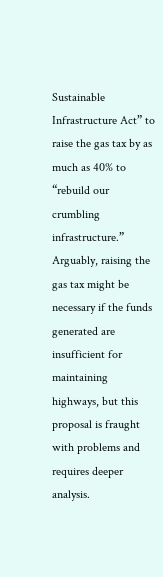Sustainable Infrastructure Act” to raise the gas tax by as much as 40% to “rebuild our crumbling infrastructure.” Arguably, raising the gas tax might be necessary if the funds generated are insufficient for maintaining highways, but this proposal is fraught with problems and requires deeper analysis.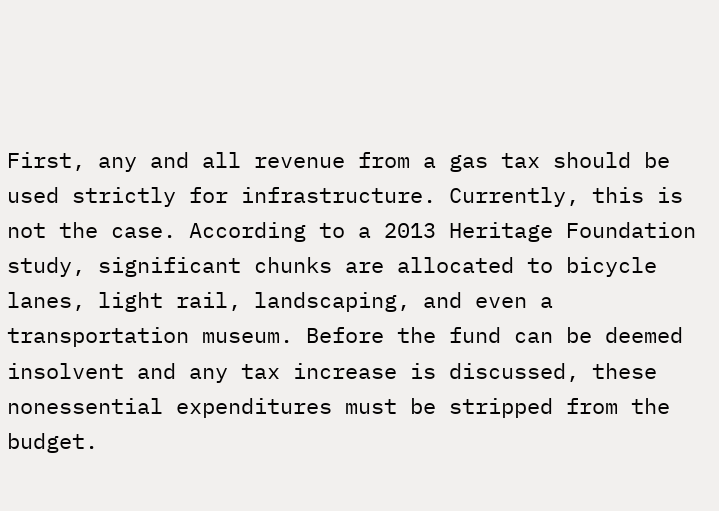First, any and all revenue from a gas tax should be used strictly for infrastructure. Currently, this is not the case. According to a 2013 Heritage Foundation study, significant chunks are allocated to bicycle lanes, light rail, landscaping, and even a transportation museum. Before the fund can be deemed insolvent and any tax increase is discussed, these nonessential expenditures must be stripped from the budget.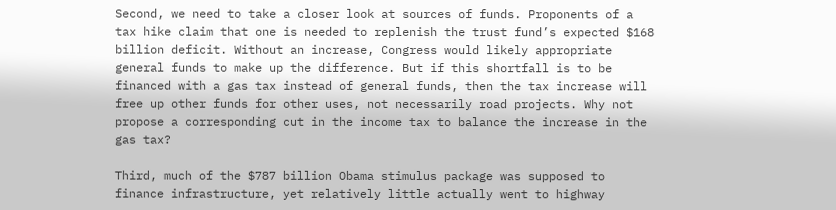Second, we need to take a closer look at sources of funds. Proponents of a tax hike claim that one is needed to replenish the trust fund’s expected $168 billion deficit. Without an increase, Congress would likely appropriate general funds to make up the difference. But if this shortfall is to be financed with a gas tax instead of general funds, then the tax increase will free up other funds for other uses, not necessarily road projects. Why not propose a corresponding cut in the income tax to balance the increase in the gas tax?

Third, much of the $787 billion Obama stimulus package was supposed to finance infrastructure, yet relatively little actually went to highway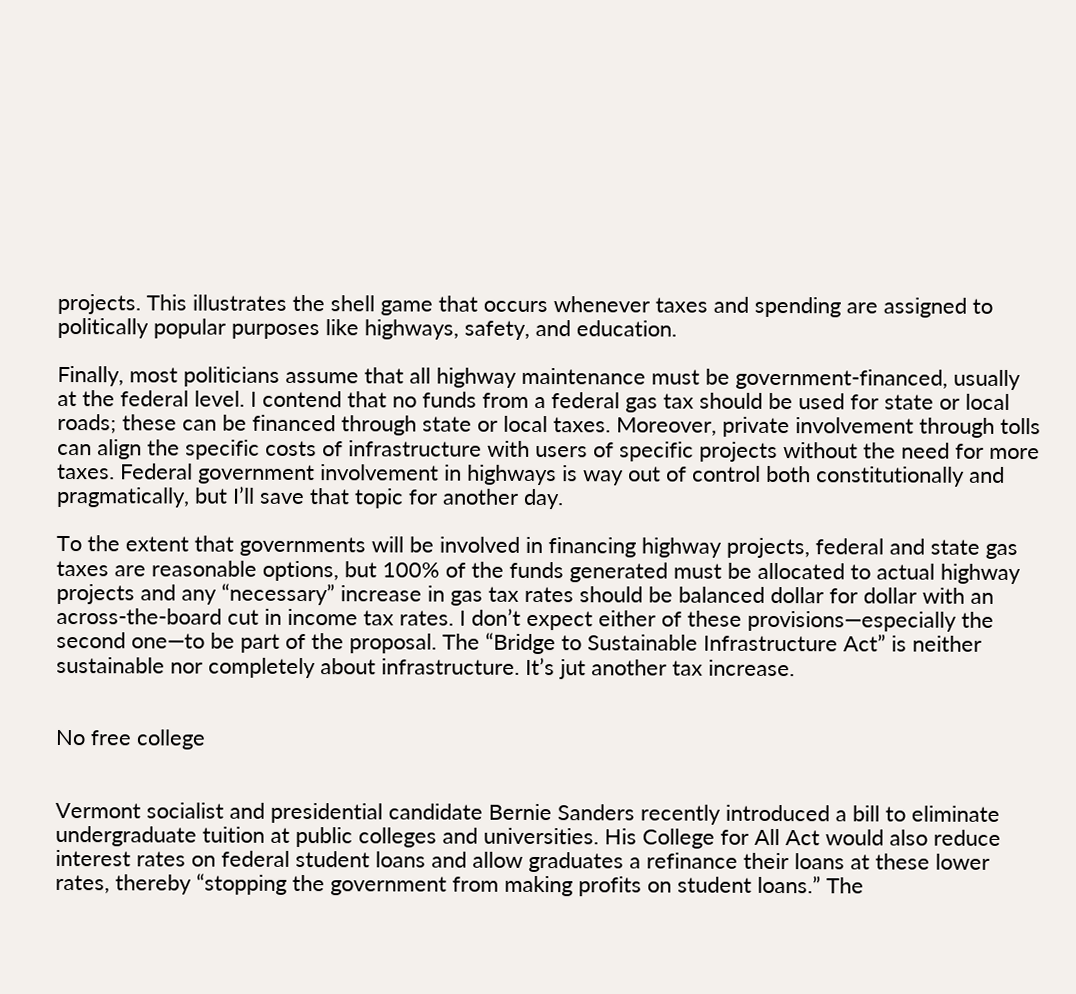projects. This illustrates the shell game that occurs whenever taxes and spending are assigned to politically popular purposes like highways, safety, and education.

Finally, most politicians assume that all highway maintenance must be government-financed, usually at the federal level. I contend that no funds from a federal gas tax should be used for state or local roads; these can be financed through state or local taxes. Moreover, private involvement through tolls can align the specific costs of infrastructure with users of specific projects without the need for more taxes. Federal government involvement in highways is way out of control both constitutionally and pragmatically, but I’ll save that topic for another day.

To the extent that governments will be involved in financing highway projects, federal and state gas taxes are reasonable options, but 100% of the funds generated must be allocated to actual highway projects and any “necessary” increase in gas tax rates should be balanced dollar for dollar with an across-the-board cut in income tax rates. I don’t expect either of these provisions—especially the second one—to be part of the proposal. The “Bridge to Sustainable Infrastructure Act” is neither sustainable nor completely about infrastructure. It’s jut another tax increase.


No free college


Vermont socialist and presidential candidate Bernie Sanders recently introduced a bill to eliminate undergraduate tuition at public colleges and universities. His College for All Act would also reduce interest rates on federal student loans and allow graduates a refinance their loans at these lower rates, thereby “stopping the government from making profits on student loans.” The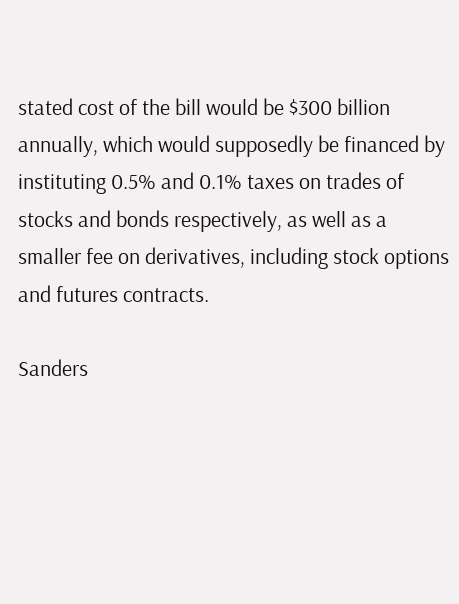stated cost of the bill would be $300 billion annually, which would supposedly be financed by instituting 0.5% and 0.1% taxes on trades of stocks and bonds respectively, as well as a smaller fee on derivatives, including stock options and futures contracts.

Sanders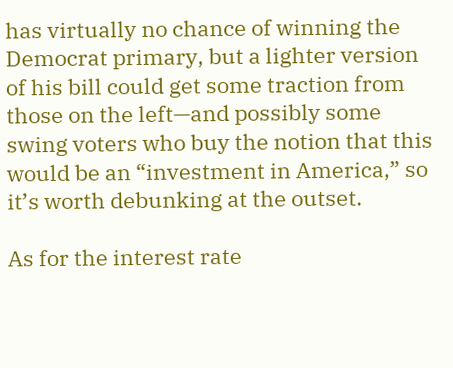has virtually no chance of winning the Democrat primary, but a lighter version of his bill could get some traction from those on the left—and possibly some swing voters who buy the notion that this would be an “investment in America,” so it’s worth debunking at the outset.

As for the interest rate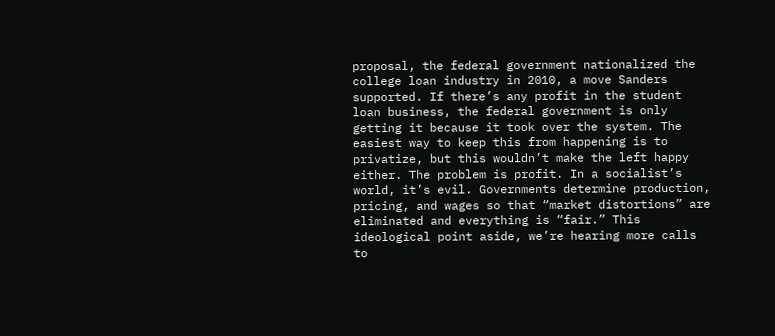proposal, the federal government nationalized the college loan industry in 2010, a move Sanders supported. If there’s any profit in the student loan business, the federal government is only getting it because it took over the system. The easiest way to keep this from happening is to privatize, but this wouldn’t make the left happy either. The problem is profit. In a socialist’s world, it’s evil. Governments determine production, pricing, and wages so that “market distortions” are eliminated and everything is “fair.” This ideological point aside, we’re hearing more calls to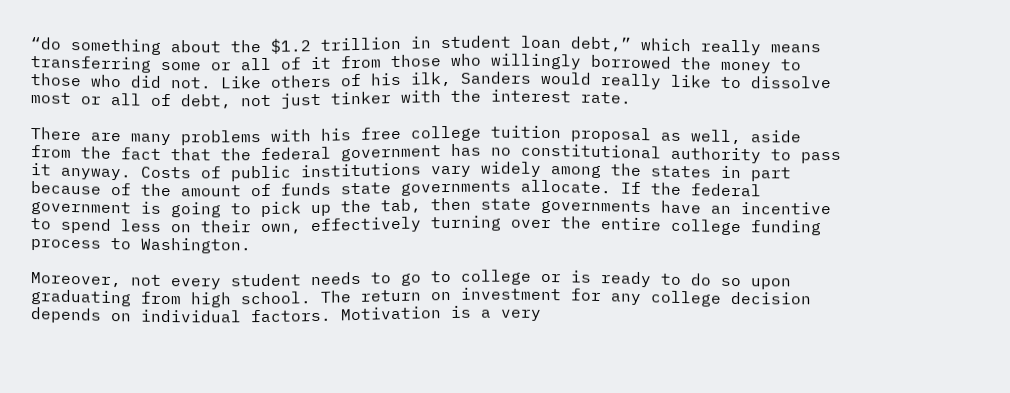“do something about the $1.2 trillion in student loan debt,” which really means transferring some or all of it from those who willingly borrowed the money to those who did not. Like others of his ilk, Sanders would really like to dissolve most or all of debt, not just tinker with the interest rate.

There are many problems with his free college tuition proposal as well, aside from the fact that the federal government has no constitutional authority to pass it anyway. Costs of public institutions vary widely among the states in part because of the amount of funds state governments allocate. If the federal government is going to pick up the tab, then state governments have an incentive to spend less on their own, effectively turning over the entire college funding process to Washington.

Moreover, not every student needs to go to college or is ready to do so upon graduating from high school. The return on investment for any college decision depends on individual factors. Motivation is a very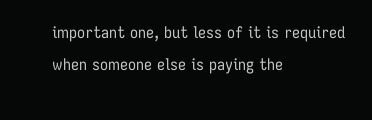important one, but less of it is required when someone else is paying the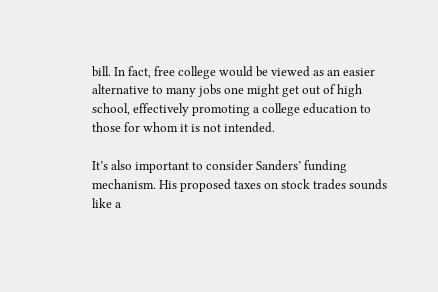bill. In fact, free college would be viewed as an easier alternative to many jobs one might get out of high school, effectively promoting a college education to those for whom it is not intended.

It’s also important to consider Sanders’ funding mechanism. His proposed taxes on stock trades sounds like a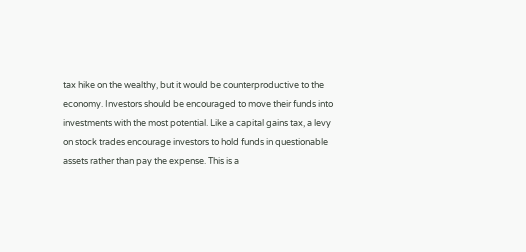tax hike on the wealthy, but it would be counterproductive to the economy. Investors should be encouraged to move their funds into investments with the most potential. Like a capital gains tax, a levy on stock trades encourage investors to hold funds in questionable assets rather than pay the expense. This is a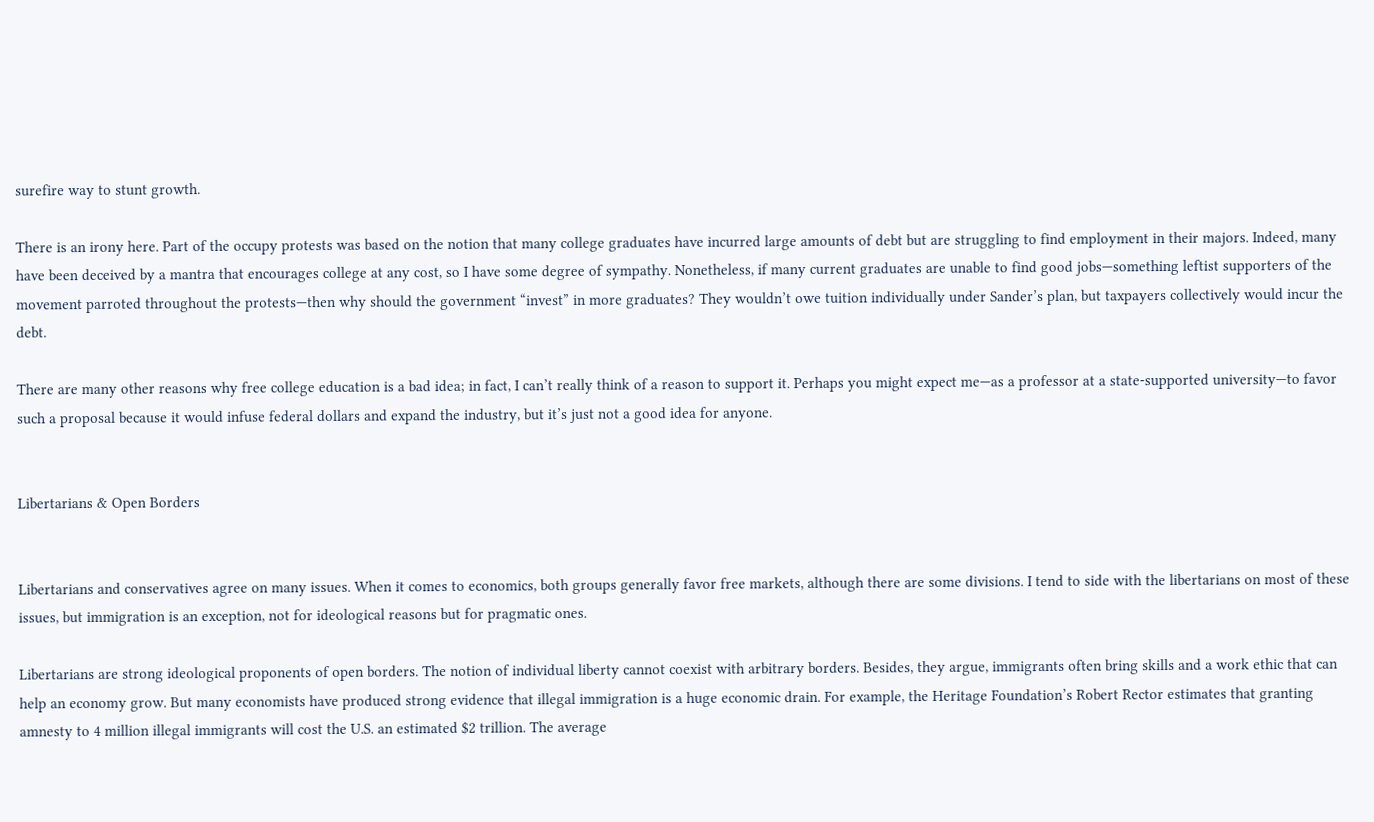surefire way to stunt growth.

There is an irony here. Part of the occupy protests was based on the notion that many college graduates have incurred large amounts of debt but are struggling to find employment in their majors. Indeed, many have been deceived by a mantra that encourages college at any cost, so I have some degree of sympathy. Nonetheless, if many current graduates are unable to find good jobs—something leftist supporters of the movement parroted throughout the protests—then why should the government “invest” in more graduates? They wouldn’t owe tuition individually under Sander’s plan, but taxpayers collectively would incur the debt.

There are many other reasons why free college education is a bad idea; in fact, I can’t really think of a reason to support it. Perhaps you might expect me—as a professor at a state-supported university—to favor such a proposal because it would infuse federal dollars and expand the industry, but it’s just not a good idea for anyone.


Libertarians & Open Borders


Libertarians and conservatives agree on many issues. When it comes to economics, both groups generally favor free markets, although there are some divisions. I tend to side with the libertarians on most of these issues, but immigration is an exception, not for ideological reasons but for pragmatic ones.

Libertarians are strong ideological proponents of open borders. The notion of individual liberty cannot coexist with arbitrary borders. Besides, they argue, immigrants often bring skills and a work ethic that can help an economy grow. But many economists have produced strong evidence that illegal immigration is a huge economic drain. For example, the Heritage Foundation’s Robert Rector estimates that granting amnesty to 4 million illegal immigrants will cost the U.S. an estimated $2 trillion. The average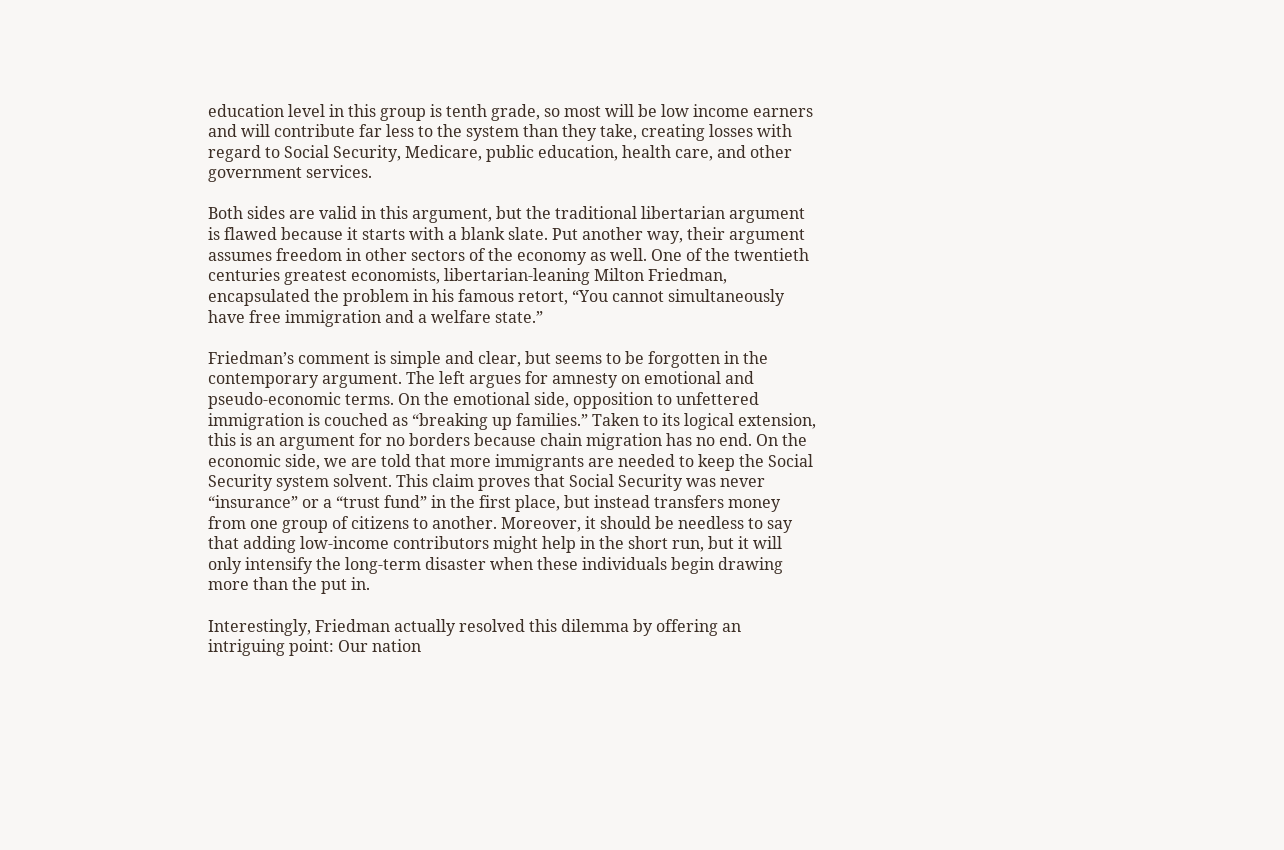education level in this group is tenth grade, so most will be low income earners and will contribute far less to the system than they take, creating losses with regard to Social Security, Medicare, public education, health care, and other government services.

Both sides are valid in this argument, but the traditional libertarian argument is flawed because it starts with a blank slate. Put another way, their argument assumes freedom in other sectors of the economy as well. One of the twentieth centuries greatest economists, libertarian-leaning Milton Friedman, encapsulated the problem in his famous retort, “You cannot simultaneously have free immigration and a welfare state.”

Friedman’s comment is simple and clear, but seems to be forgotten in the contemporary argument. The left argues for amnesty on emotional and pseudo-economic terms. On the emotional side, opposition to unfettered immigration is couched as “breaking up families.” Taken to its logical extension, this is an argument for no borders because chain migration has no end. On the economic side, we are told that more immigrants are needed to keep the Social Security system solvent. This claim proves that Social Security was never “insurance” or a “trust fund” in the first place, but instead transfers money from one group of citizens to another. Moreover, it should be needless to say that adding low-income contributors might help in the short run, but it will only intensify the long-term disaster when these individuals begin drawing more than the put in.

Interestingly, Friedman actually resolved this dilemma by offering an intriguing point: Our nation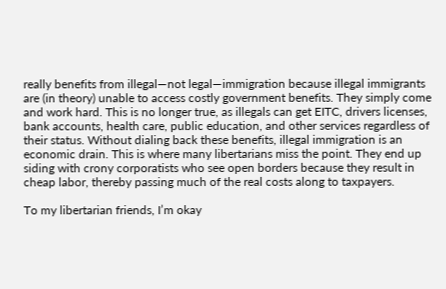really benefits from illegal—not legal—immigration because illegal immigrants are (in theory) unable to access costly government benefits. They simply come and work hard. This is no longer true, as illegals can get EITC, drivers licenses, bank accounts, health care, public education, and other services regardless of their status. Without dialing back these benefits, illegal immigration is an economic drain. This is where many libertarians miss the point. They end up siding with crony corporatists who see open borders because they result in cheap labor, thereby passing much of the real costs along to taxpayers.

To my libertarian friends, I’m okay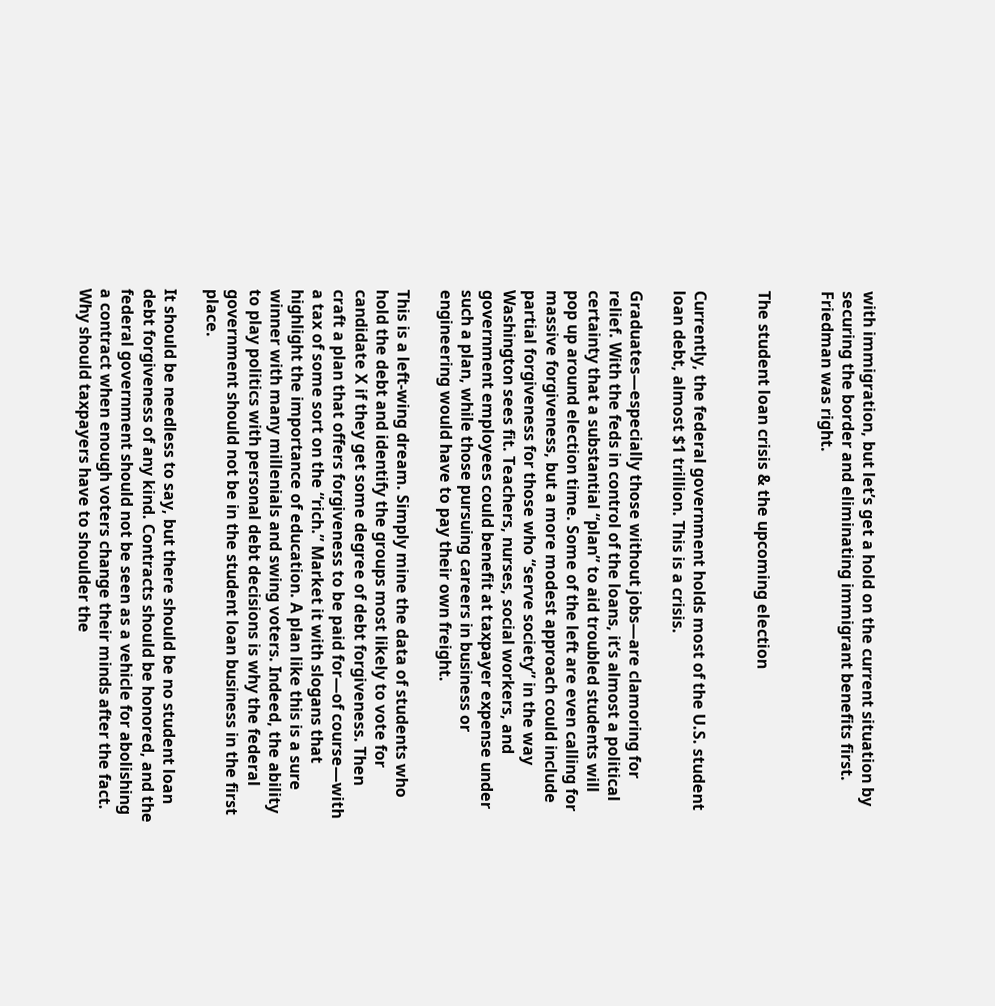with immigration, but let’s get a hold on the current situation by securing the border and eliminating immigrant benefits first. Friedman was right.


The student loan crisis & the upcoming election


Currently, the federal government holds most of the U.S. student loan debt, almost $1 trillion. This is a crisis.

Graduates—especially those without jobs—are clamoring for relief. With the feds in control of the loans, it’s almost a political certainty that a substantial “plan” to aid troubled students will pop up around election time. Some of the left are even calling for massive forgiveness, but a more modest approach could include partial forgiveness for those who “serve society” in the way Washington sees fit. Teachers, nurses, social workers, and government employees could benefit at taxpayer expense under such a plan, while those pursuing careers in business or engineering would have to pay their own freight.

This is a left-wing dream. Simply mine the data of students who hold the debt and identify the groups most likely to vote for candidate X if they get some degree of debt forgiveness. Then craft a plan that offers forgiveness to be paid for—of course—with a tax of some sort on the “rich.” Market it with slogans that highlight the importance of education. A plan like this is a sure winner with many millenials and swing voters. Indeed, the ability to play politics with personal debt decisions is why the federal government should not be in the student loan business in the first place.

It should be needless to say, but there should be no student loan debt forgiveness of any kind. Contracts should be honored, and the federal government should not be seen as a vehicle for abolishing a contract when enough voters change their minds after the fact. Why should taxpayers have to shoulder the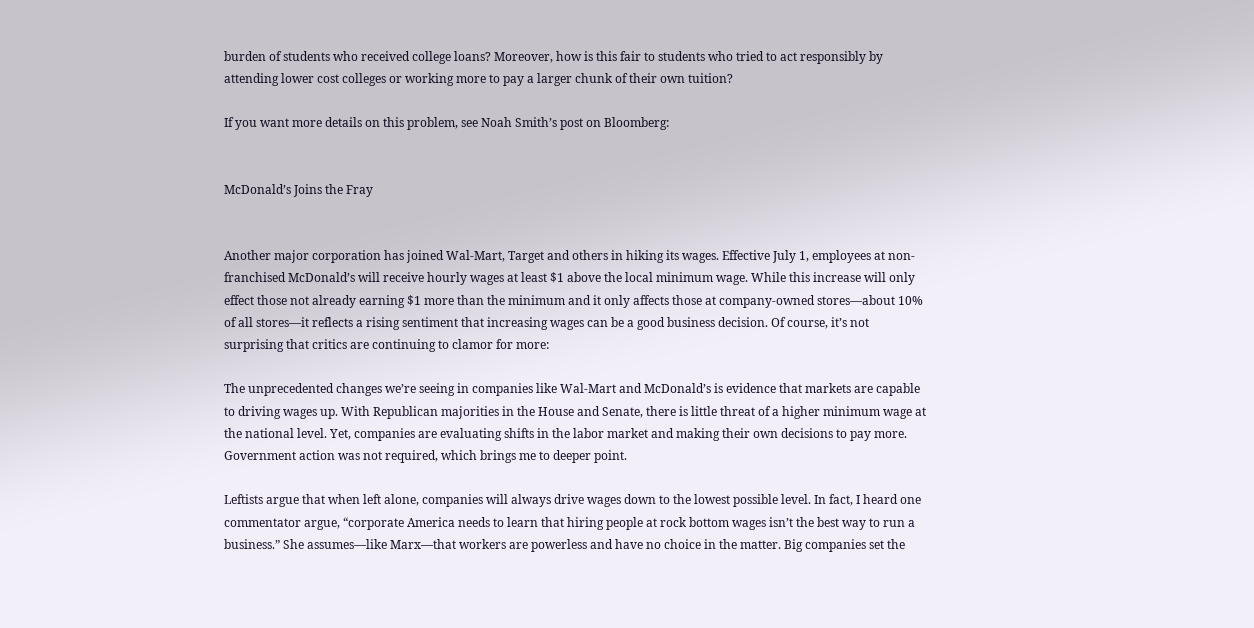burden of students who received college loans? Moreover, how is this fair to students who tried to act responsibly by attending lower cost colleges or working more to pay a larger chunk of their own tuition?

If you want more details on this problem, see Noah Smith’s post on Bloomberg:


McDonald’s Joins the Fray


Another major corporation has joined Wal-Mart, Target and others in hiking its wages. Effective July 1, employees at non-franchised McDonald’s will receive hourly wages at least $1 above the local minimum wage. While this increase will only effect those not already earning $1 more than the minimum and it only affects those at company-owned stores—about 10% of all stores—it reflects a rising sentiment that increasing wages can be a good business decision. Of course, it’s not surprising that critics are continuing to clamor for more:

The unprecedented changes we’re seeing in companies like Wal-Mart and McDonald’s is evidence that markets are capable to driving wages up. With Republican majorities in the House and Senate, there is little threat of a higher minimum wage at the national level. Yet, companies are evaluating shifts in the labor market and making their own decisions to pay more. Government action was not required, which brings me to deeper point.

Leftists argue that when left alone, companies will always drive wages down to the lowest possible level. In fact, I heard one commentator argue, “corporate America needs to learn that hiring people at rock bottom wages isn’t the best way to run a business.” She assumes—like Marx—that workers are powerless and have no choice in the matter. Big companies set the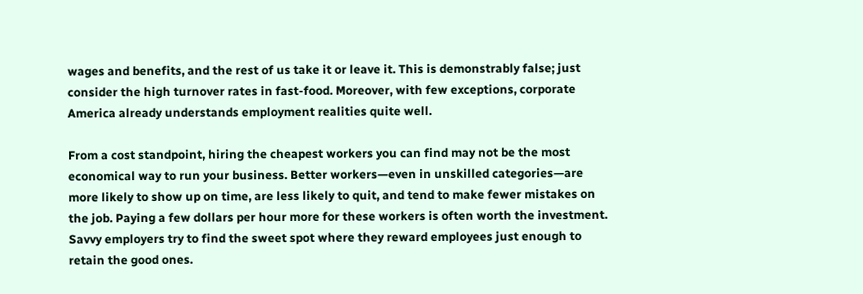wages and benefits, and the rest of us take it or leave it. This is demonstrably false; just consider the high turnover rates in fast-food. Moreover, with few exceptions, corporate America already understands employment realities quite well.

From a cost standpoint, hiring the cheapest workers you can find may not be the most economical way to run your business. Better workers—even in unskilled categories—are more likely to show up on time, are less likely to quit, and tend to make fewer mistakes on the job. Paying a few dollars per hour more for these workers is often worth the investment. Savvy employers try to find the sweet spot where they reward employees just enough to retain the good ones.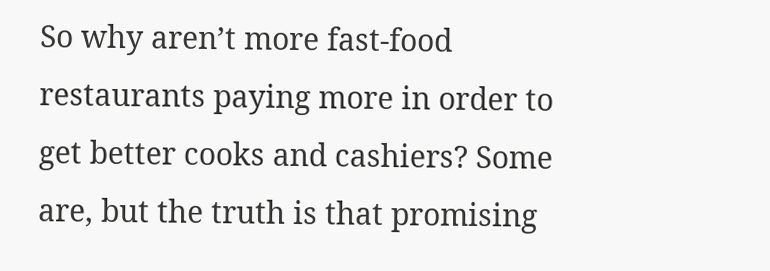So why aren’t more fast-food restaurants paying more in order to get better cooks and cashiers? Some are, but the truth is that promising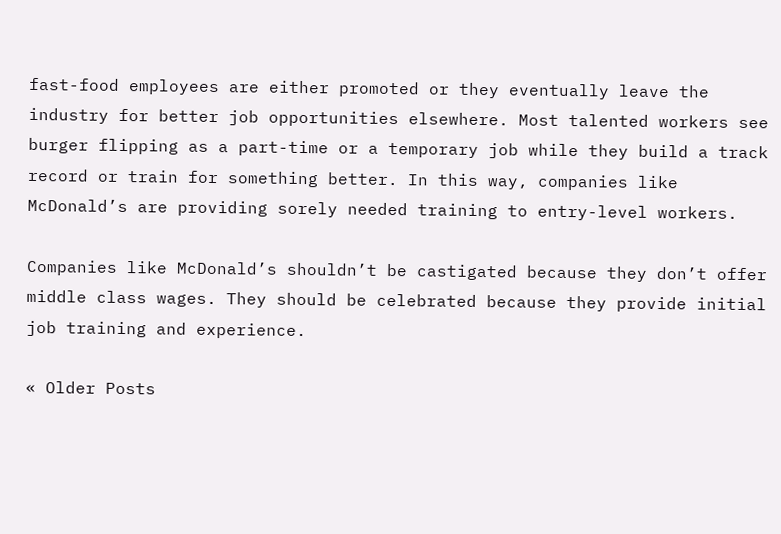fast-food employees are either promoted or they eventually leave the industry for better job opportunities elsewhere. Most talented workers see burger flipping as a part-time or a temporary job while they build a track record or train for something better. In this way, companies like McDonald’s are providing sorely needed training to entry-level workers.

Companies like McDonald’s shouldn’t be castigated because they don’t offer middle class wages. They should be celebrated because they provide initial job training and experience.

« Older Posts